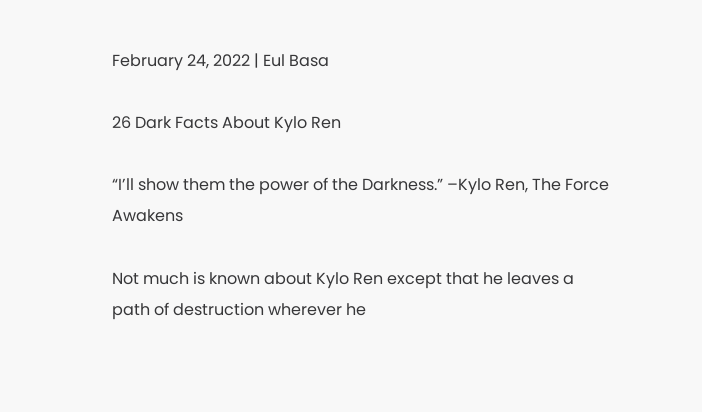February 24, 2022 | Eul Basa

26 Dark Facts About Kylo Ren

“I’ll show them the power of the Darkness.” –Kylo Ren, The Force Awakens

Not much is known about Kylo Ren except that he leaves a path of destruction wherever he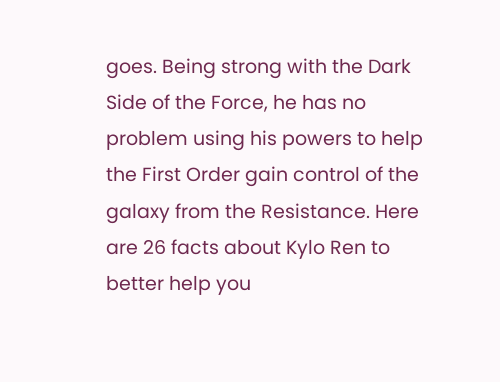goes. Being strong with the Dark Side of the Force, he has no problem using his powers to help the First Order gain control of the galaxy from the Resistance. Here are 26 facts about Kylo Ren to better help you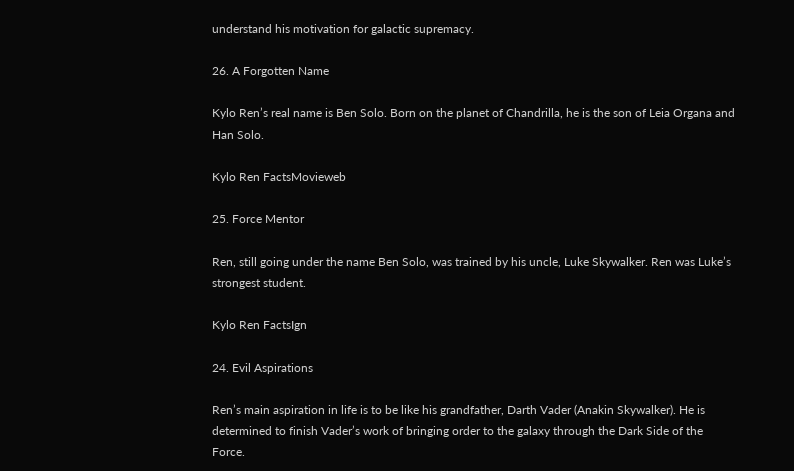understand his motivation for galactic supremacy.

26. A Forgotten Name

Kylo Ren’s real name is Ben Solo. Born on the planet of Chandrilla, he is the son of Leia Organa and Han Solo.

Kylo Ren FactsMovieweb

25. Force Mentor

Ren, still going under the name Ben Solo, was trained by his uncle, Luke Skywalker. Ren was Luke’s strongest student.

Kylo Ren FactsIgn

24. Evil Aspirations

Ren’s main aspiration in life is to be like his grandfather, Darth Vader (Anakin Skywalker). He is determined to finish Vader’s work of bringing order to the galaxy through the Dark Side of the Force.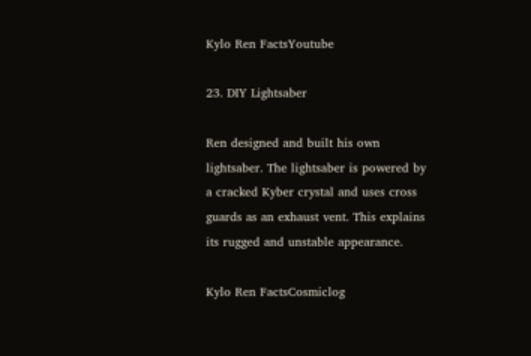Kylo Ren FactsYoutube

23. DIY Lightsaber

Ren designed and built his own lightsaber. The lightsaber is powered by a cracked Kyber crystal and uses cross guards as an exhaust vent. This explains its rugged and unstable appearance.

Kylo Ren FactsCosmiclog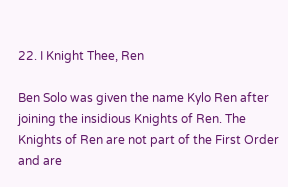22. I Knight Thee, Ren

Ben Solo was given the name Kylo Ren after joining the insidious Knights of Ren. The Knights of Ren are not part of the First Order and are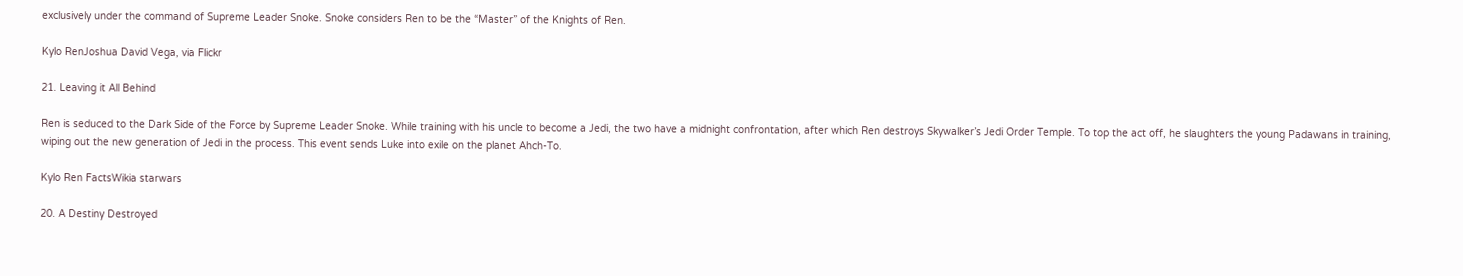exclusively under the command of Supreme Leader Snoke. Snoke considers Ren to be the “Master” of the Knights of Ren.

Kylo RenJoshua David Vega, via Flickr

21. Leaving it All Behind

Ren is seduced to the Dark Side of the Force by Supreme Leader Snoke. While training with his uncle to become a Jedi, the two have a midnight confrontation, after which Ren destroys Skywalker’s Jedi Order Temple. To top the act off, he slaughters the young Padawans in training, wiping out the new generation of Jedi in the process. This event sends Luke into exile on the planet Ahch-To.

Kylo Ren FactsWikia starwars

20. A Destiny Destroyed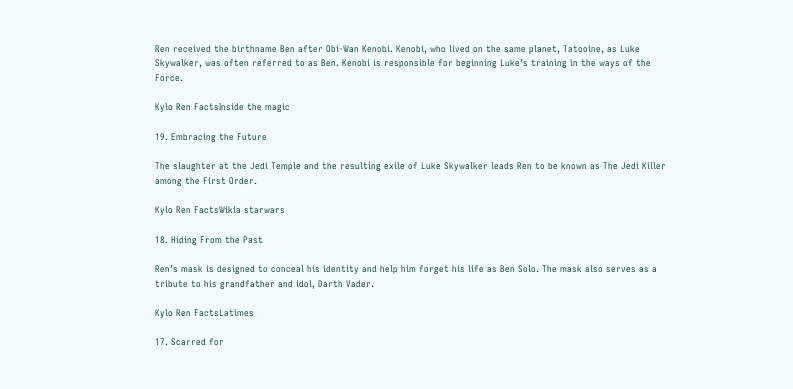Ren received the birthname Ben after Obi-Wan Kenobi. Kenobi, who lived on the same planet, Tatooine, as Luke Skywalker, was often referred to as Ben. Kenobi is responsible for beginning Luke’s training in the ways of the Force.

Kylo Ren FactsInside the magic

19. Embracing the Future

The slaughter at the Jedi Temple and the resulting exile of Luke Skywalker leads Ren to be known as The Jedi Killer among the First Order.

Kylo Ren FactsWikia starwars

18. Hiding From the Past

Ren’s mask is designed to conceal his identity and help him forget his life as Ben Solo. The mask also serves as a tribute to his grandfather and idol, Darth Vader.

Kylo Ren FactsLatimes

17. Scarred for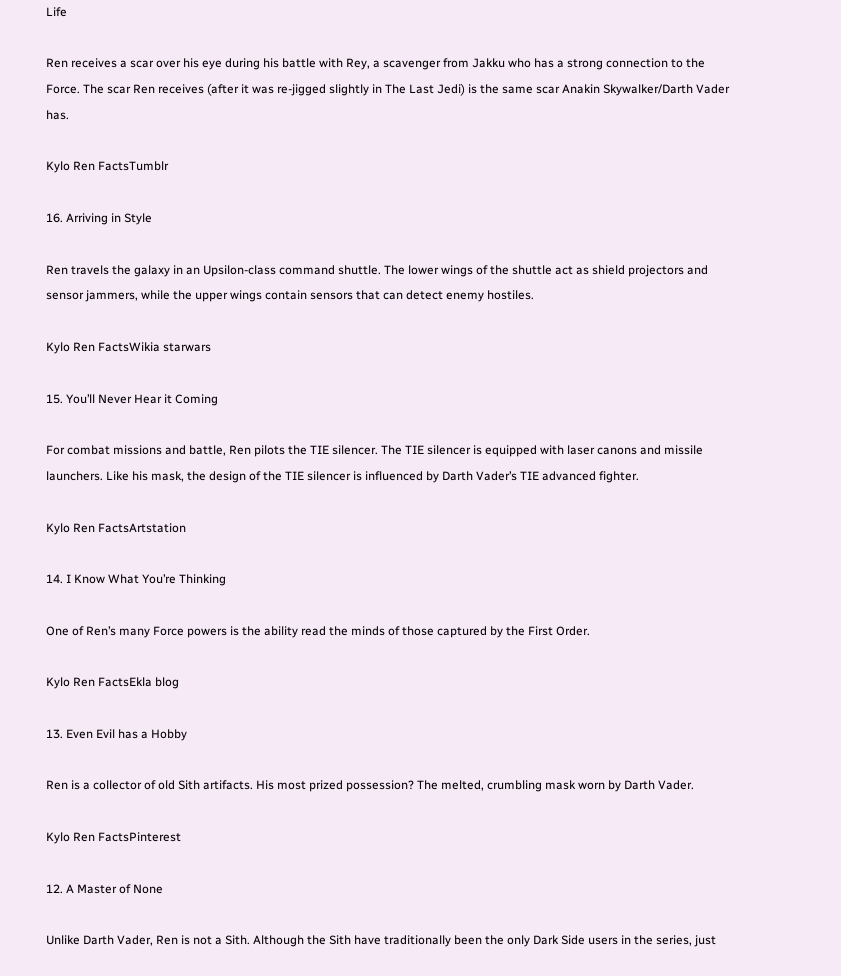Life

Ren receives a scar over his eye during his battle with Rey, a scavenger from Jakku who has a strong connection to the Force. The scar Ren receives (after it was re-jigged slightly in The Last Jedi) is the same scar Anakin Skywalker/Darth Vader has.

Kylo Ren FactsTumblr

16. Arriving in Style

Ren travels the galaxy in an Upsilon-class command shuttle. The lower wings of the shuttle act as shield projectors and sensor jammers, while the upper wings contain sensors that can detect enemy hostiles.

Kylo Ren FactsWikia starwars

15. You’ll Never Hear it Coming

For combat missions and battle, Ren pilots the TIE silencer. The TIE silencer is equipped with laser canons and missile launchers. Like his mask, the design of the TIE silencer is influenced by Darth Vader’s TIE advanced fighter.

Kylo Ren FactsArtstation

14. I Know What You’re Thinking

One of Ren’s many Force powers is the ability read the minds of those captured by the First Order.

Kylo Ren FactsEkla blog

13. Even Evil has a Hobby

Ren is a collector of old Sith artifacts. His most prized possession? The melted, crumbling mask worn by Darth Vader.

Kylo Ren FactsPinterest

12. A Master of None

Unlike Darth Vader, Ren is not a Sith. Although the Sith have traditionally been the only Dark Side users in the series, just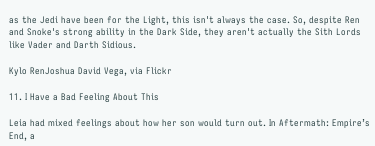as the Jedi have been for the Light, this isn't always the case. So, despite Ren and Snoke's strong ability in the Dark Side, they aren't actually the Sith Lords like Vader and Darth Sidious.

Kylo RenJoshua David Vega, via Flickr

11. I Have a Bad Feeling About This

Leia had mixed feelings about how her son would turn out. In Aftermath: Empire’s End, a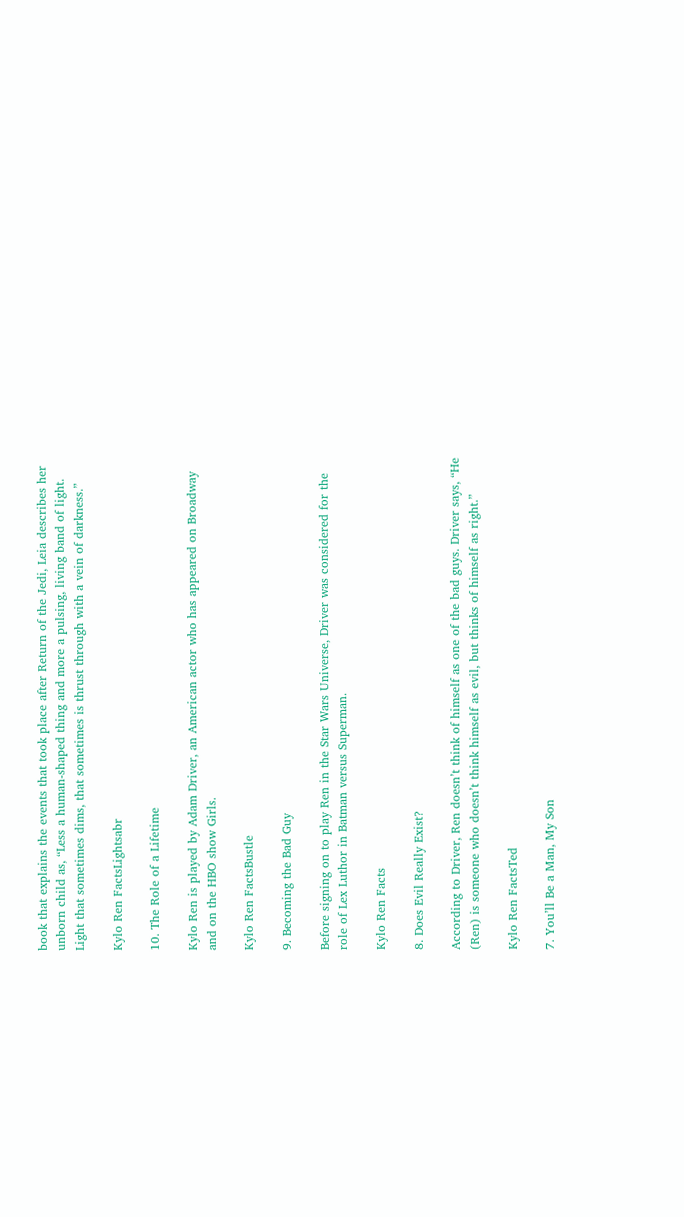book that explains the events that took place after Return of the Jedi, Leia describes her unborn child as, “Less a human-shaped thing and more a pulsing, living band of light. Light that sometimes dims, that sometimes is thrust through with a vein of darkness.”

Kylo Ren FactsLightsabr

10. The Role of a Lifetime

Kylo Ren is played by Adam Driver, an American actor who has appeared on Broadway and on the HBO show Girls.

Kylo Ren FactsBustle

9. Becoming the Bad Guy

Before signing on to play Ren in the Star Wars Universe, Driver was considered for the role of Lex Luthor in Batman versus Superman.

Kylo Ren Facts

8. Does Evil Really Exist?

According to Driver, Ren doesn’t think of himself as one of the bad guys. Driver says, “He (Ren) is someone who doesn’t think himself as evil, but thinks of himself as right.”

Kylo Ren FactsTed

7. You’ll Be a Man, My Son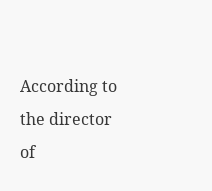According to the director of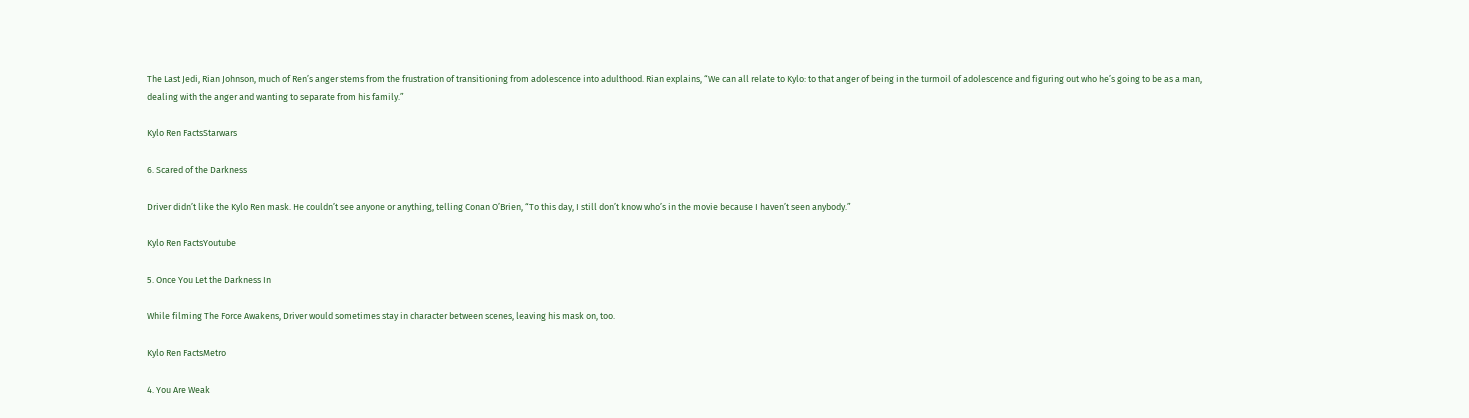The Last Jedi, Rian Johnson, much of Ren’s anger stems from the frustration of transitioning from adolescence into adulthood. Rian explains, “We can all relate to Kylo: to that anger of being in the turmoil of adolescence and figuring out who he’s going to be as a man, dealing with the anger and wanting to separate from his family.”

Kylo Ren FactsStarwars

6. Scared of the Darkness

Driver didn’t like the Kylo Ren mask. He couldn’t see anyone or anything, telling Conan O’Brien, “To this day, I still don’t know who’s in the movie because I haven’t seen anybody.”

Kylo Ren FactsYoutube

5. Once You Let the Darkness In

While filming The Force Awakens, Driver would sometimes stay in character between scenes, leaving his mask on, too.

Kylo Ren FactsMetro

4. You Are Weak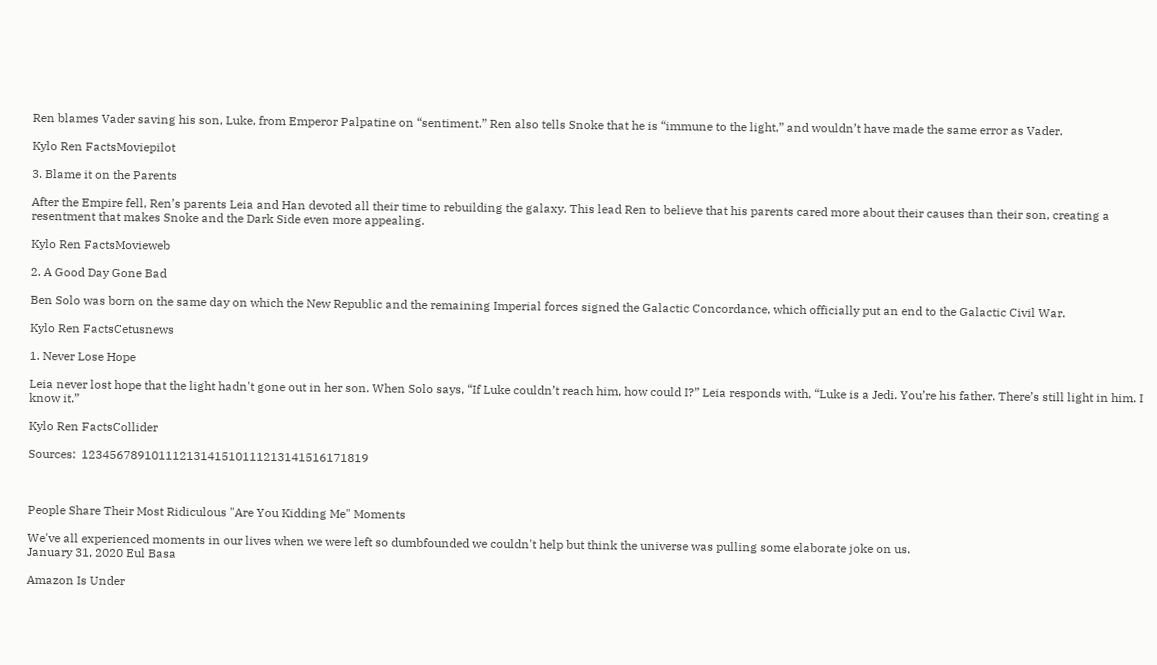Ren blames Vader saving his son, Luke, from Emperor Palpatine on “sentiment.” Ren also tells Snoke that he is “immune to the light,” and wouldn’t have made the same error as Vader.

Kylo Ren FactsMoviepilot

3. Blame it on the Parents

After the Empire fell, Ren’s parents Leia and Han devoted all their time to rebuilding the galaxy. This lead Ren to believe that his parents cared more about their causes than their son, creating a resentment that makes Snoke and the Dark Side even more appealing.

Kylo Ren FactsMovieweb

2. A Good Day Gone Bad

Ben Solo was born on the same day on which the New Republic and the remaining Imperial forces signed the Galactic Concordance, which officially put an end to the Galactic Civil War.

Kylo Ren FactsCetusnews

1. Never Lose Hope

Leia never lost hope that the light hadn't gone out in her son. When Solo says, “If Luke couldn’t reach him, how could I?” Leia responds with, “Luke is a Jedi. You’re his father. There’s still light in him. I know it.”

Kylo Ren FactsCollider

Sources:  12345678910111213141510111213141516171819



People Share Their Most Ridiculous "Are You Kidding Me" Moments

We've all experienced moments in our lives when we were left so dumbfounded we couldn't help but think the universe was pulling some elaborate joke on us.
January 31, 2020 Eul Basa

Amazon Is Under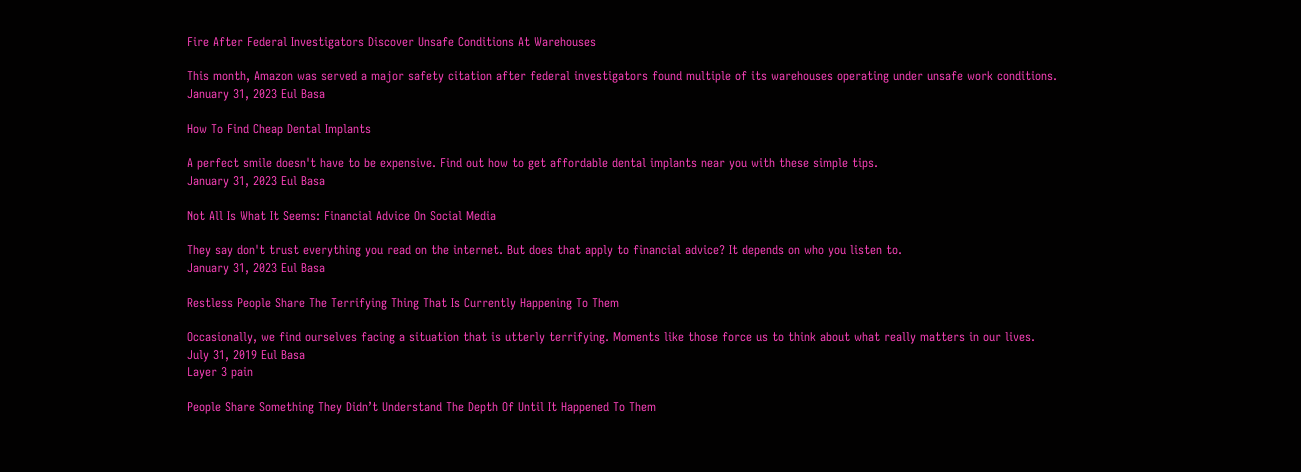Fire After Federal Investigators Discover Unsafe Conditions At Warehouses

This month, Amazon was served a major safety citation after federal investigators found multiple of its warehouses operating under unsafe work conditions.
January 31, 2023 Eul Basa

How To Find Cheap Dental Implants

A perfect smile doesn't have to be expensive. Find out how to get affordable dental implants near you with these simple tips.
January 31, 2023 Eul Basa

Not All Is What It Seems: Financial Advice On Social Media

They say don't trust everything you read on the internet. But does that apply to financial advice? It depends on who you listen to.
January 31, 2023 Eul Basa

Restless People Share The Terrifying Thing That Is Currently Happening To Them

Occasionally, we find ourselves facing a situation that is utterly terrifying. Moments like those force us to think about what really matters in our lives.
July 31, 2019 Eul Basa
Layer 3 pain

People Share Something They Didn’t Understand The Depth Of Until It Happened To Them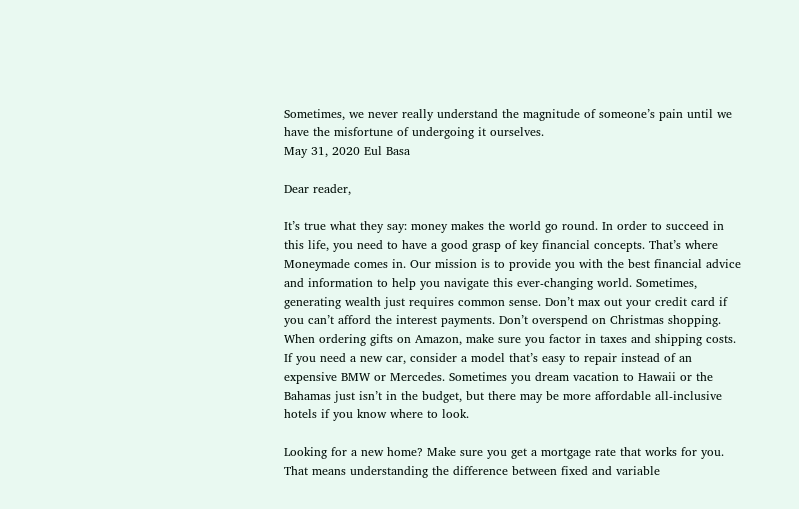Sometimes, we never really understand the magnitude of someone’s pain until we have the misfortune of undergoing it ourselves.
May 31, 2020 Eul Basa

Dear reader,

It’s true what they say: money makes the world go round. In order to succeed in this life, you need to have a good grasp of key financial concepts. That’s where Moneymade comes in. Our mission is to provide you with the best financial advice and information to help you navigate this ever-changing world. Sometimes, generating wealth just requires common sense. Don’t max out your credit card if you can’t afford the interest payments. Don’t overspend on Christmas shopping. When ordering gifts on Amazon, make sure you factor in taxes and shipping costs. If you need a new car, consider a model that’s easy to repair instead of an expensive BMW or Mercedes. Sometimes you dream vacation to Hawaii or the Bahamas just isn’t in the budget, but there may be more affordable all-inclusive hotels if you know where to look.

Looking for a new home? Make sure you get a mortgage rate that works for you. That means understanding the difference between fixed and variable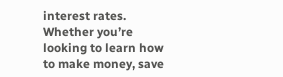interest rates. Whether you’re looking to learn how to make money, save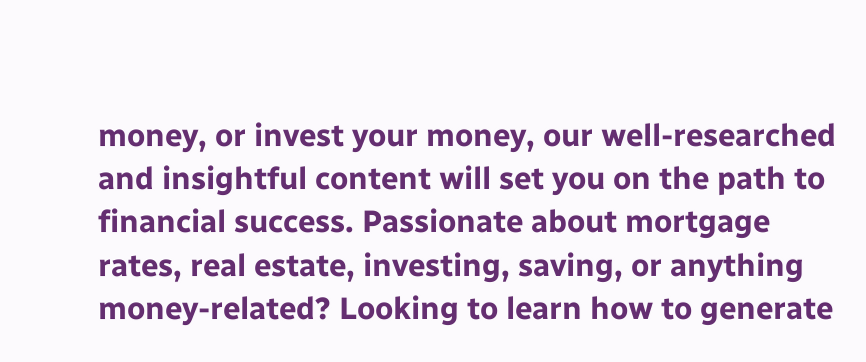money, or invest your money, our well-researched and insightful content will set you on the path to financial success. Passionate about mortgage rates, real estate, investing, saving, or anything money-related? Looking to learn how to generate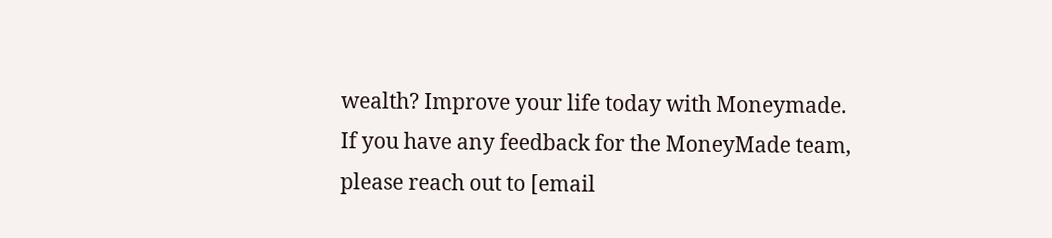wealth? Improve your life today with Moneymade. If you have any feedback for the MoneyMade team, please reach out to [email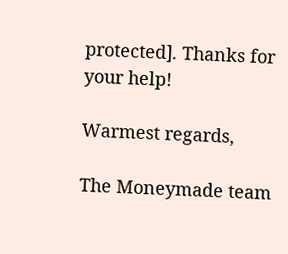protected]. Thanks for your help!

Warmest regards,

The Moneymade team